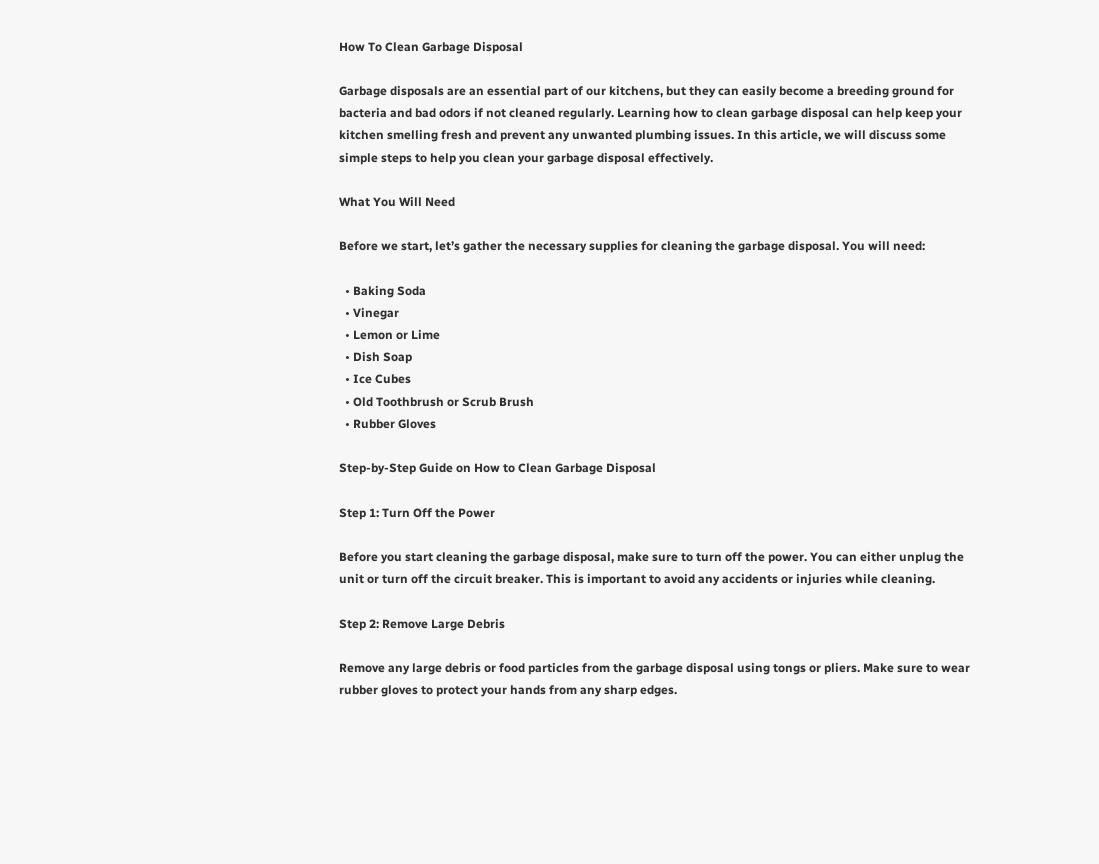How To Clean Garbage Disposal

Garbage disposals are an essential part of our kitchens, but they can easily become a breeding ground for bacteria and bad odors if not cleaned regularly. Learning how to clean garbage disposal can help keep your kitchen smelling fresh and prevent any unwanted plumbing issues. In this article, we will discuss some simple steps to help you clean your garbage disposal effectively.

What You Will Need

Before we start, let’s gather the necessary supplies for cleaning the garbage disposal. You will need:

  • Baking Soda
  • Vinegar
  • Lemon or Lime
  • Dish Soap
  • Ice Cubes
  • Old Toothbrush or Scrub Brush
  • Rubber Gloves

Step-by-Step Guide on How to Clean Garbage Disposal

Step 1: Turn Off the Power

Before you start cleaning the garbage disposal, make sure to turn off the power. You can either unplug the unit or turn off the circuit breaker. This is important to avoid any accidents or injuries while cleaning.

Step 2: Remove Large Debris

Remove any large debris or food particles from the garbage disposal using tongs or pliers. Make sure to wear rubber gloves to protect your hands from any sharp edges.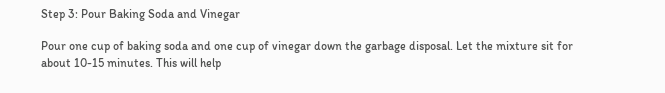Step 3: Pour Baking Soda and Vinegar

Pour one cup of baking soda and one cup of vinegar down the garbage disposal. Let the mixture sit for about 10-15 minutes. This will help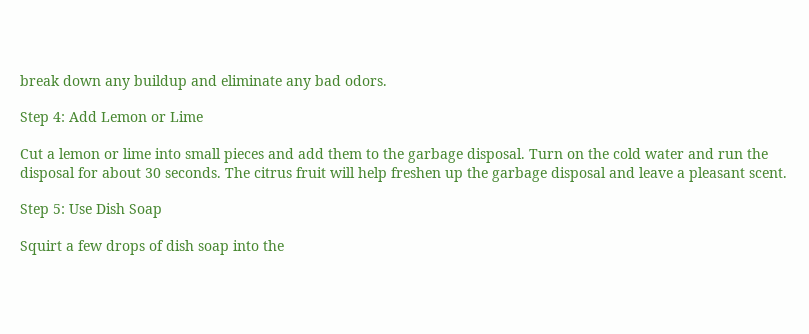break down any buildup and eliminate any bad odors.

Step 4: Add Lemon or Lime

Cut a lemon or lime into small pieces and add them to the garbage disposal. Turn on the cold water and run the disposal for about 30 seconds. The citrus fruit will help freshen up the garbage disposal and leave a pleasant scent.

Step 5: Use Dish Soap

Squirt a few drops of dish soap into the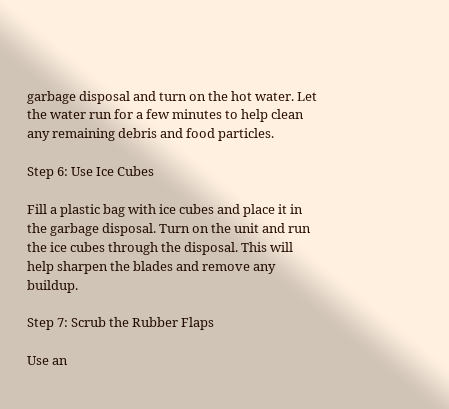garbage disposal and turn on the hot water. Let the water run for a few minutes to help clean any remaining debris and food particles.

Step 6: Use Ice Cubes

Fill a plastic bag with ice cubes and place it in the garbage disposal. Turn on the unit and run the ice cubes through the disposal. This will help sharpen the blades and remove any buildup.

Step 7: Scrub the Rubber Flaps

Use an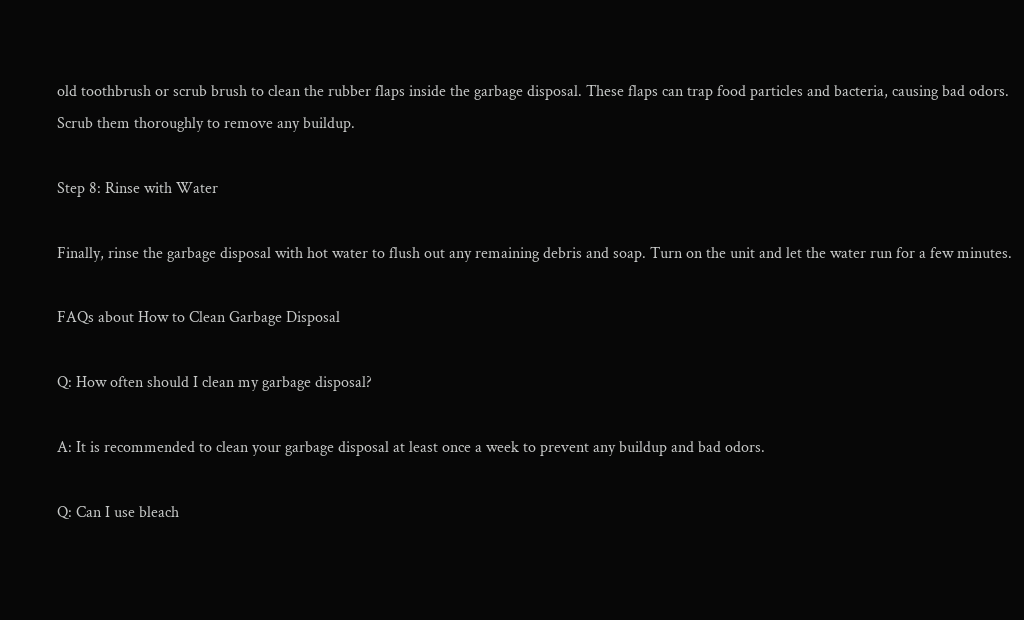old toothbrush or scrub brush to clean the rubber flaps inside the garbage disposal. These flaps can trap food particles and bacteria, causing bad odors. Scrub them thoroughly to remove any buildup.

Step 8: Rinse with Water

Finally, rinse the garbage disposal with hot water to flush out any remaining debris and soap. Turn on the unit and let the water run for a few minutes.

FAQs about How to Clean Garbage Disposal

Q: How often should I clean my garbage disposal?

A: It is recommended to clean your garbage disposal at least once a week to prevent any buildup and bad odors.

Q: Can I use bleach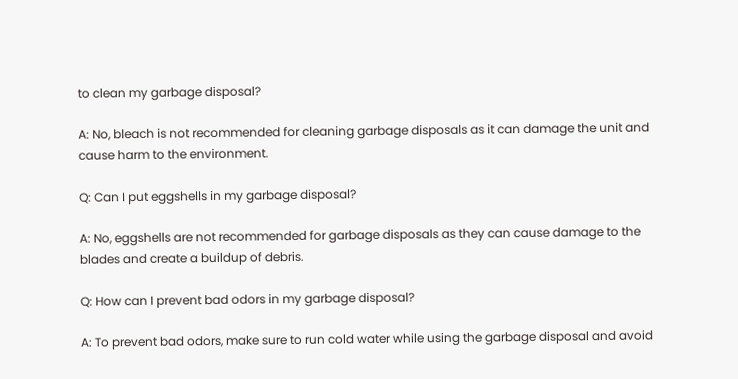to clean my garbage disposal?

A: No, bleach is not recommended for cleaning garbage disposals as it can damage the unit and cause harm to the environment.

Q: Can I put eggshells in my garbage disposal?

A: No, eggshells are not recommended for garbage disposals as they can cause damage to the blades and create a buildup of debris.

Q: How can I prevent bad odors in my garbage disposal?

A: To prevent bad odors, make sure to run cold water while using the garbage disposal and avoid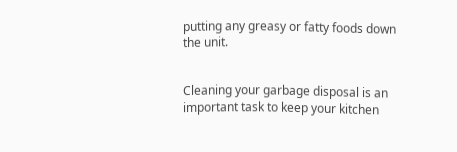putting any greasy or fatty foods down the unit.


Cleaning your garbage disposal is an important task to keep your kitchen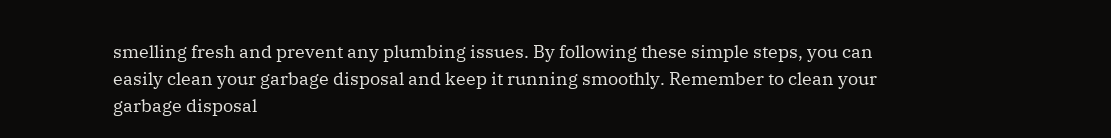smelling fresh and prevent any plumbing issues. By following these simple steps, you can easily clean your garbage disposal and keep it running smoothly. Remember to clean your garbage disposal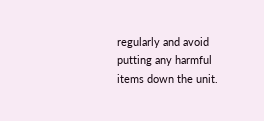regularly and avoid putting any harmful items down the unit.